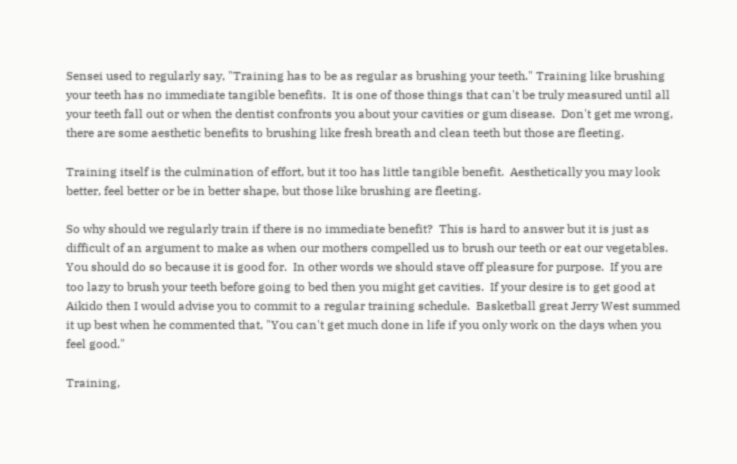Sensei used to regularly say, "Training has to be as regular as brushing your teeth." Training like brushing your teeth has no immediate tangible benefits.  It is one of those things that can't be truly measured until all your teeth fall out or when the dentist confronts you about your cavities or gum disease.  Don't get me wrong, there are some aesthetic benefits to brushing like fresh breath and clean teeth but those are fleeting.

Training itself is the culmination of effort, but it too has little tangible benefit.  Aesthetically you may look better, feel better or be in better shape, but those like brushing are fleeting.

So why should we regularly train if there is no immediate benefit?  This is hard to answer but it is just as difficult of an argument to make as when our mothers compelled us to brush our teeth or eat our vegetables.  You should do so because it is good for.  In other words we should stave off pleasure for purpose.  If you are too lazy to brush your teeth before going to bed then you might get cavities.  If your desire is to get good at Aikido then I would advise you to commit to a regular training schedule.  Basketball great Jerry West summed it up best when he commented that, "You can't get much done in life if you only work on the days when you feel good."

Training,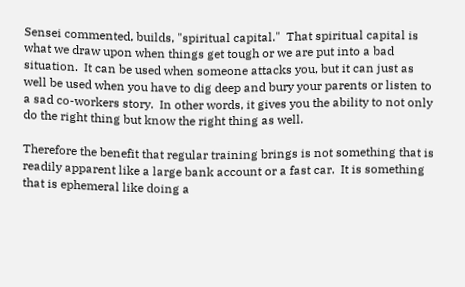Sensei commented, builds, "spiritual capital."  That spiritual capital is what we draw upon when things get tough or we are put into a bad situation.  It can be used when someone attacks you, but it can just as well be used when you have to dig deep and bury your parents or listen to a sad co-workers story.  In other words, it gives you the ability to not only do the right thing but know the right thing as well.

Therefore the benefit that regular training brings is not something that is readily apparent like a large bank account or a fast car.  It is something that is ephemeral like doing a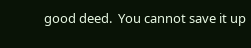good deed.  You cannot save it up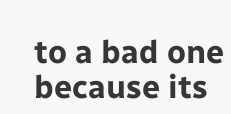to a bad one because its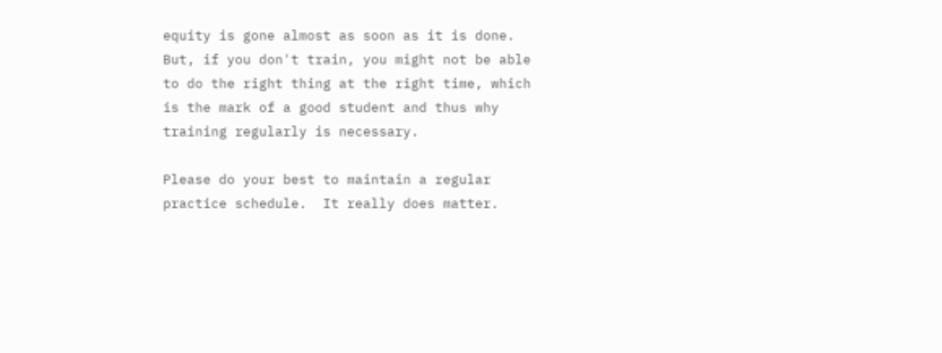equity is gone almost as soon as it is done.  But, if you don't train, you might not be able to do the right thing at the right time, which is the mark of a good student and thus why training regularly is necessary.

Please do your best to maintain a regular practice schedule.  It really does matter.